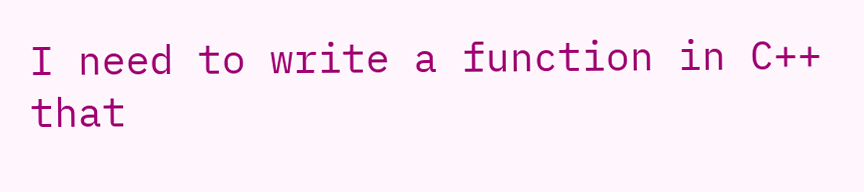I need to write a function in C++ that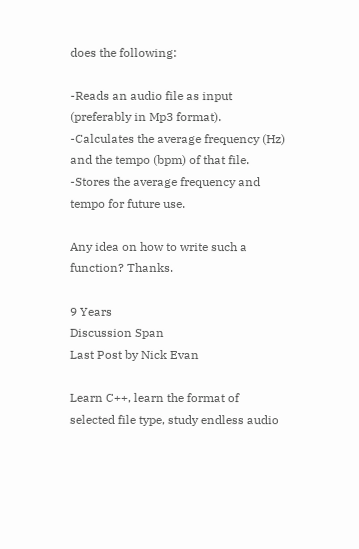does the following:

-Reads an audio file as input (preferably in Mp3 format).
-Calculates the average frequency (Hz) and the tempo (bpm) of that file.
-Stores the average frequency and tempo for future use.

Any idea on how to write such a function? Thanks.

9 Years
Discussion Span
Last Post by Nick Evan

Learn C++, learn the format of selected file type, study endless audio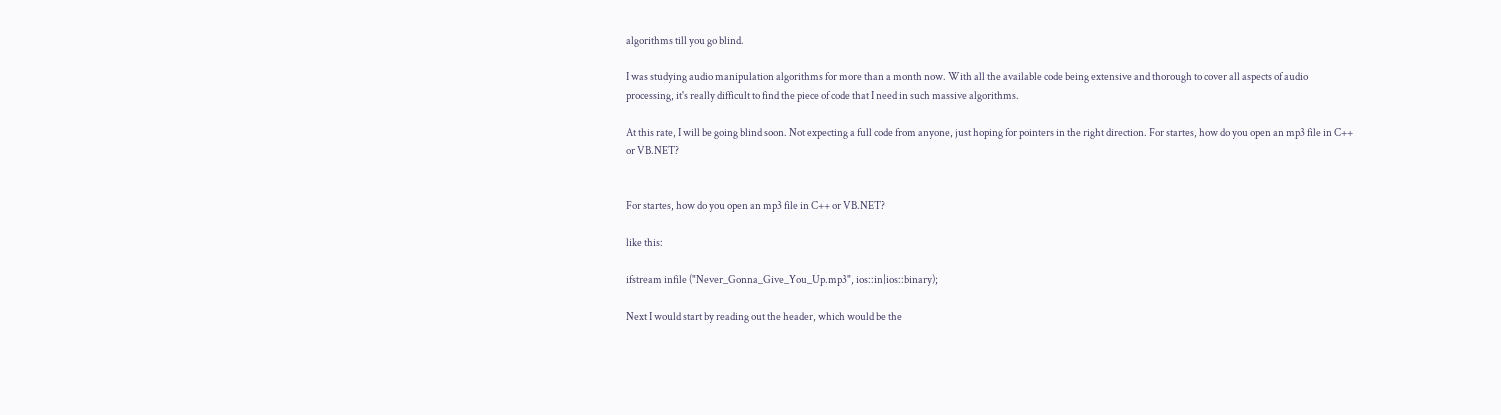algorithms till you go blind.

I was studying audio manipulation algorithms for more than a month now. With all the available code being extensive and thorough to cover all aspects of audio processing, it's really difficult to find the piece of code that I need in such massive algorithms.

At this rate, I will be going blind soon. Not expecting a full code from anyone, just hoping for pointers in the right direction. For startes, how do you open an mp3 file in C++ or VB.NET?


For startes, how do you open an mp3 file in C++ or VB.NET?

like this:

ifstream infile ("Never_Gonna_Give_You_Up.mp3", ios::in|ios::binary);

Next I would start by reading out the header, which would be the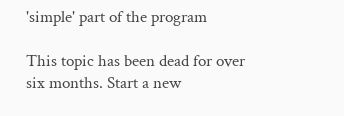'simple' part of the program

This topic has been dead for over six months. Start a new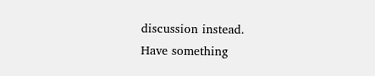discussion instead.
Have something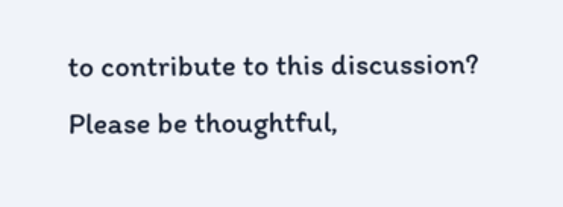to contribute to this discussion? Please be thoughtful,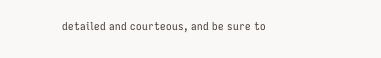detailed and courteous, and be sure to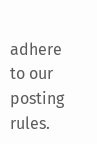adhere to our posting rules.